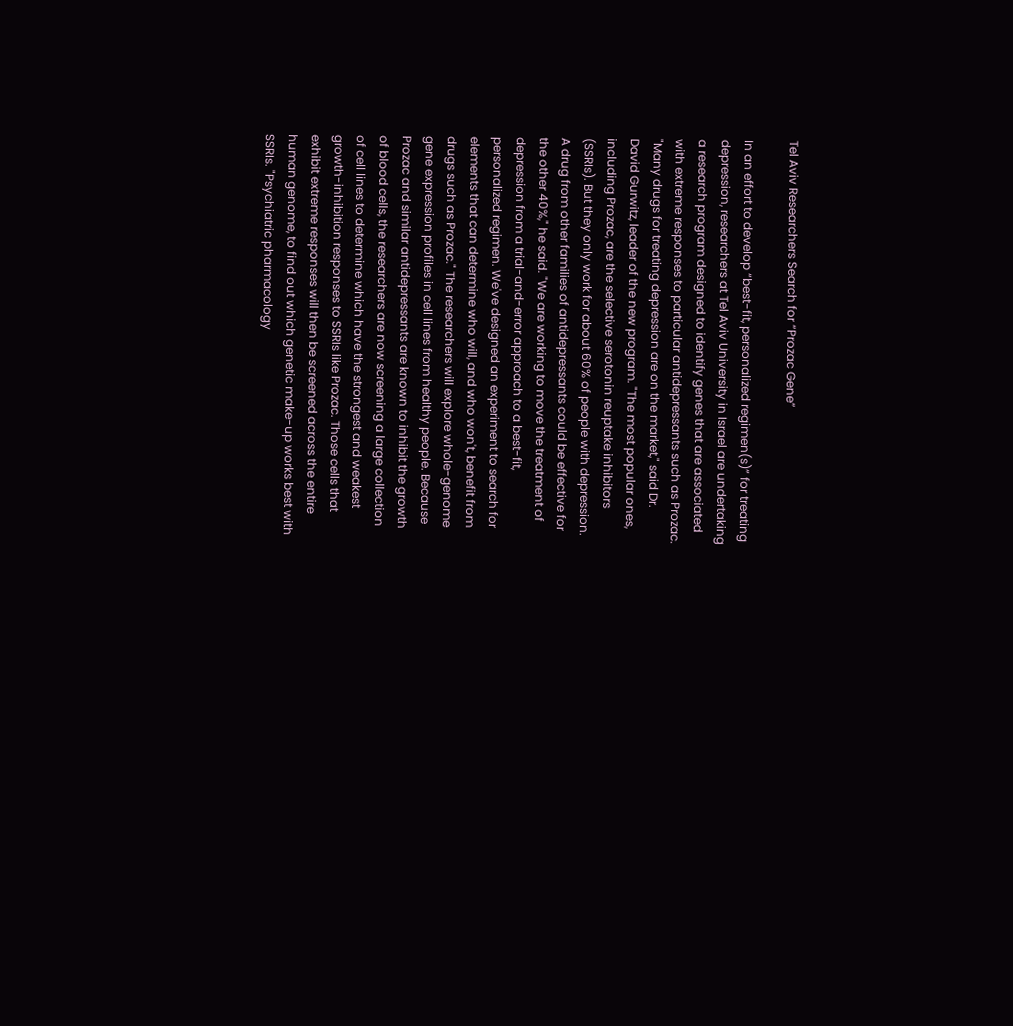Tel Aviv Researchers Search for “Prozac Gene”

In an effort to develop “best-fit, personalized regimen(s)” for treating depression, researchers at Tel Aviv University in Israel are undertaking a research program designed to identify genes that are associated with extreme responses to particular antidepressants such as Prozac. "Many drugs for treating depression are on the market," said Dr. David Gurwitz, leader of the new program. "The most popular ones, including Prozac, are the selective serotonin reuptake inhibitors (SSRIs). But they only work for about 60% of people with depression. A drug from other families of antidepressants could be effective for the other 40%," he said. "We are working to move the treatment of depression from a trial-and-error approach to a best-fit, personalized regimen. We've designed an experiment to search for elements that can determine who will, and who won't, benefit from drugs such as Prozac." The researchers will explore whole-genome gene expression profiles in cell lines from healthy people. Because Prozac and similar antidepressants are known to inhibit the growth of blood cells, the researchers are now screening a large collection of cell lines to determine which have the strongest and weakest growth-inhibition responses to SSRIs like Prozac. Those cells that exhibit extreme responses will then be screened across the entire human genome, to find out which genetic make-up works best with SSRIs. "Psychiatric pharmacology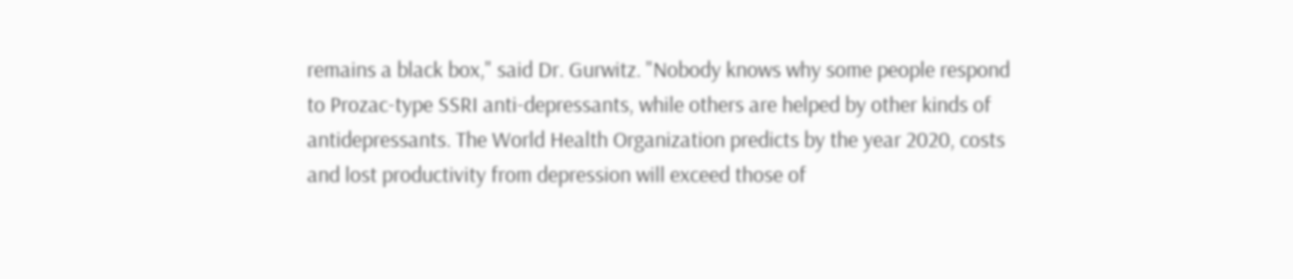remains a black box," said Dr. Gurwitz. "Nobody knows why some people respond to Prozac-type SSRI anti-depressants, while others are helped by other kinds of antidepressants. The World Health Organization predicts by the year 2020, costs and lost productivity from depression will exceed those of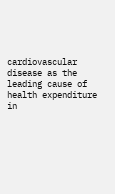cardiovascular disease as the leading cause of health expenditure in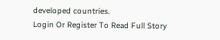developed countries.
Login Or Register To Read Full Story